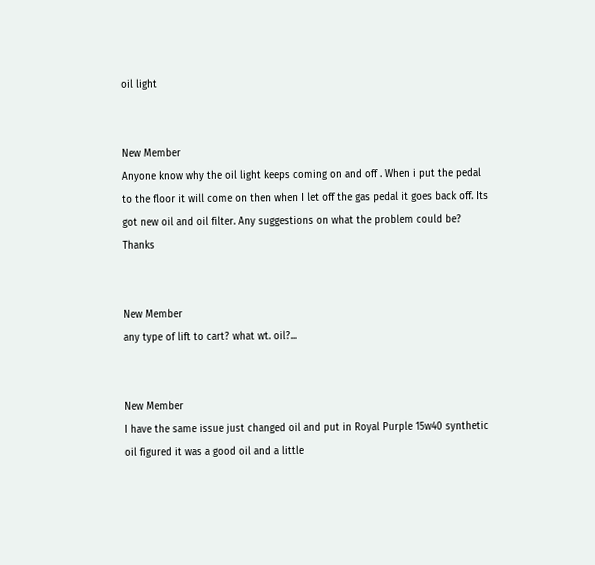oil light


New Member
Anyone know why the oil light keeps coming on and off . When i put the pedal to the floor it will come on then when I let off the gas pedal it goes back off. Its got new oil and oil filter. Any suggestions on what the problem could be? Thanks


New Member
any type of lift to cart? what wt. oil?...


New Member
I have the same issue just changed oil and put in Royal Purple 15w40 synthetic oil figured it was a good oil and a little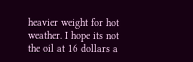heavier weight for hot weather. I hope its not the oil at 16 dollars a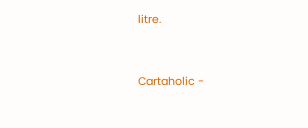litre.


Cartaholic -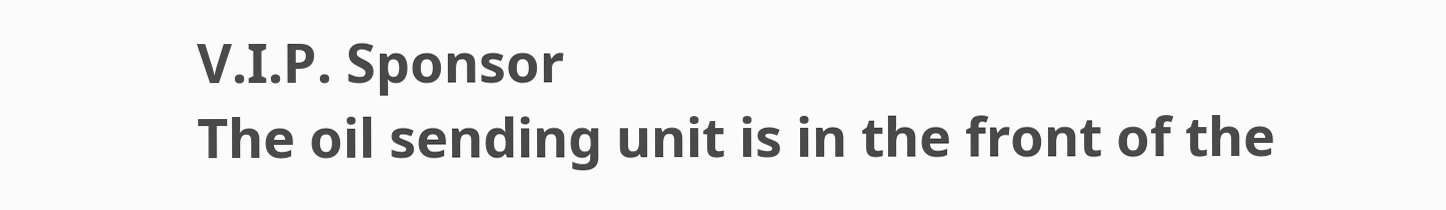V.I.P. Sponsor
The oil sending unit is in the front of the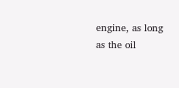engine, as long as the oil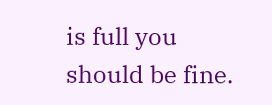is full you should be fine.